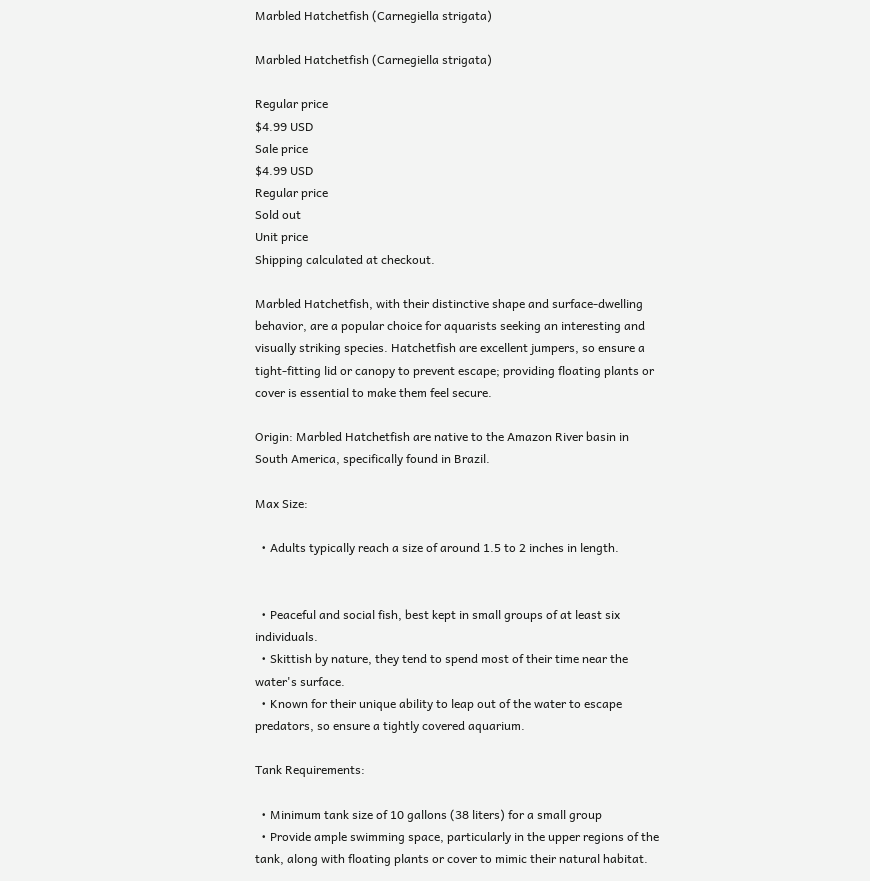Marbled Hatchetfish (Carnegiella strigata)

Marbled Hatchetfish (Carnegiella strigata)

Regular price
$4.99 USD
Sale price
$4.99 USD
Regular price
Sold out
Unit price
Shipping calculated at checkout.

Marbled Hatchetfish, with their distinctive shape and surface-dwelling behavior, are a popular choice for aquarists seeking an interesting and visually striking species. Hatchetfish are excellent jumpers, so ensure a tight-fitting lid or canopy to prevent escape; providing floating plants or cover is essential to make them feel secure.

Origin: Marbled Hatchetfish are native to the Amazon River basin in South America, specifically found in Brazil.

Max Size:

  • Adults typically reach a size of around 1.5 to 2 inches in length.


  • Peaceful and social fish, best kept in small groups of at least six individuals.
  • Skittish by nature, they tend to spend most of their time near the water's surface.
  • Known for their unique ability to leap out of the water to escape predators, so ensure a tightly covered aquarium.

Tank Requirements:

  • Minimum tank size of 10 gallons (38 liters) for a small group
  • Provide ample swimming space, particularly in the upper regions of the tank, along with floating plants or cover to mimic their natural habitat.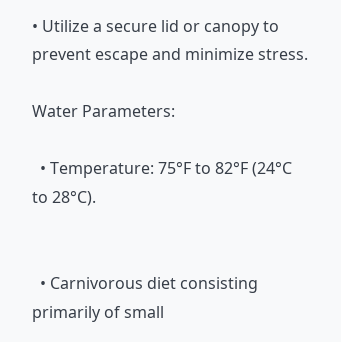• Utilize a secure lid or canopy to prevent escape and minimize stress.

Water Parameters:

  • Temperature: 75°F to 82°F (24°C to 28°C).


  • Carnivorous diet consisting primarily of small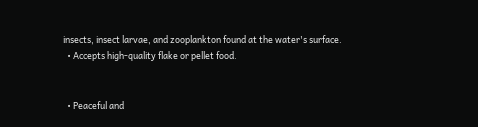insects, insect larvae, and zooplankton found at the water's surface.
  • Accepts high-quality flake or pellet food.


  • Peaceful and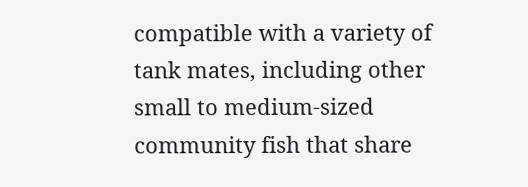compatible with a variety of tank mates, including other small to medium-sized community fish that share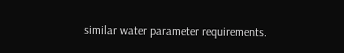similar water parameter requirements.